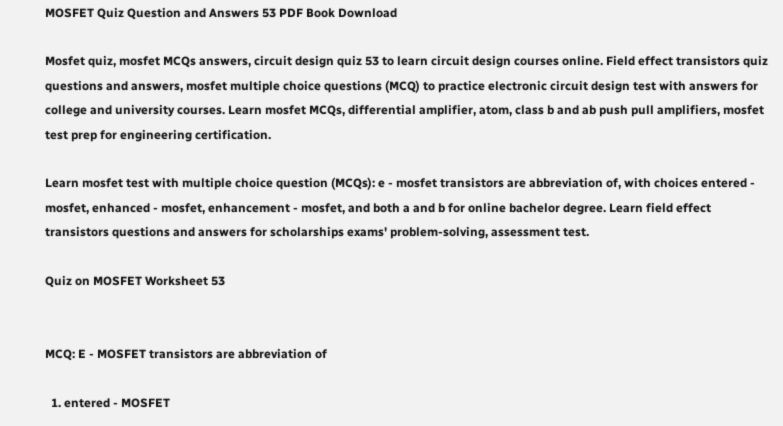MOSFET Quiz Question and Answers 53 PDF Book Download

Mosfet quiz, mosfet MCQs answers, circuit design quiz 53 to learn circuit design courses online. Field effect transistors quiz questions and answers, mosfet multiple choice questions (MCQ) to practice electronic circuit design test with answers for college and university courses. Learn mosfet MCQs, differential amplifier, atom, class b and ab push pull amplifiers, mosfet test prep for engineering certification.

Learn mosfet test with multiple choice question (MCQs): e - mosfet transistors are abbreviation of, with choices entered - mosfet, enhanced - mosfet, enhancement - mosfet, and both a and b for online bachelor degree. Learn field effect transistors questions and answers for scholarships exams' problem-solving, assessment test.

Quiz on MOSFET Worksheet 53


MCQ: E - MOSFET transistors are abbreviation of

  1. entered - MOSFET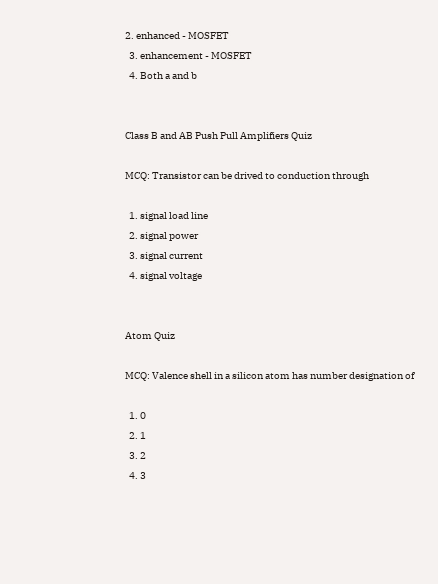2. enhanced - MOSFET
  3. enhancement - MOSFET
  4. Both a and b


Class B and AB Push Pull Amplifiers Quiz

MCQ: Transistor can be drived to conduction through

  1. signal load line
  2. signal power
  3. signal current
  4. signal voltage


Atom Quiz

MCQ: Valence shell in a silicon atom has number designation of

  1. 0
  2. 1
  3. 2
  4. 3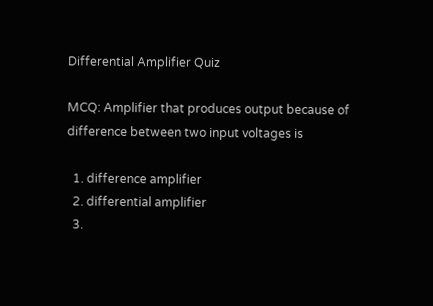Differential Amplifier Quiz

MCQ: Amplifier that produces output because of difference between two input voltages is

  1. difference amplifier
  2. differential amplifier
  3.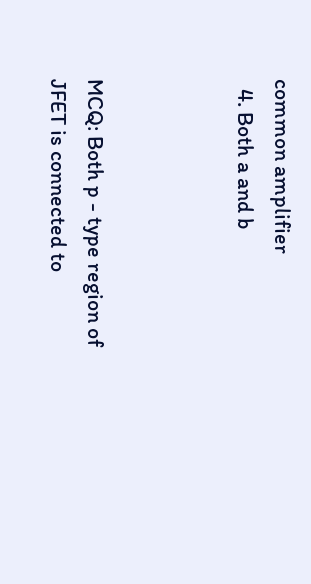common amplifier
  4. Both a and b



MCQ: Both p - type region of JFET is connected to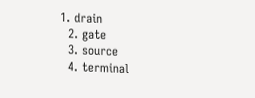1. drain
  2. gate
  3. source
  4. terminal